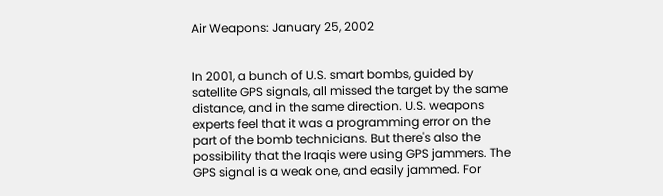Air Weapons: January 25, 2002


In 2001, a bunch of U.S. smart bombs, guided by satellite GPS signals, all missed the target by the same distance, and in the same direction. U.S. weapons experts feel that it was a programming error on the part of the bomb technicians. But there's also the possibility that the Iraqis were using GPS jammers. The GPS signal is a weak one, and easily jammed. For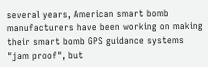several years, American smart bomb manufacturers have been working on making their smart bomb GPS guidance systems "jam proof", but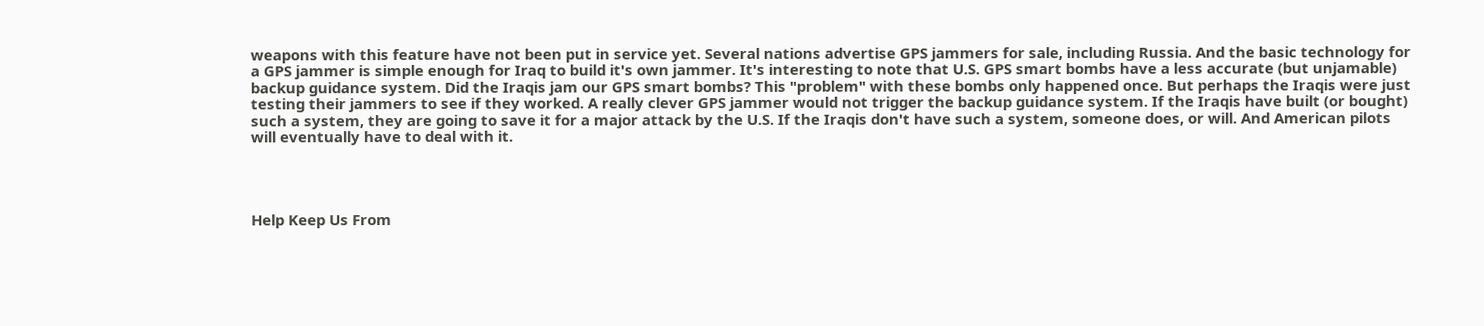weapons with this feature have not been put in service yet. Several nations advertise GPS jammers for sale, including Russia. And the basic technology for a GPS jammer is simple enough for Iraq to build it's own jammer. It's interesting to note that U.S. GPS smart bombs have a less accurate (but unjamable) backup guidance system. Did the Iraqis jam our GPS smart bombs? This "problem" with these bombs only happened once. But perhaps the Iraqis were just testing their jammers to see if they worked. A really clever GPS jammer would not trigger the backup guidance system. If the Iraqis have built (or bought) such a system, they are going to save it for a major attack by the U.S. If the Iraqis don't have such a system, someone does, or will. And American pilots will eventually have to deal with it.




Help Keep Us From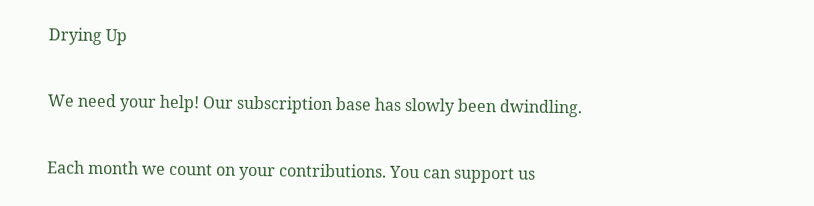Drying Up

We need your help! Our subscription base has slowly been dwindling.

Each month we count on your contributions. You can support us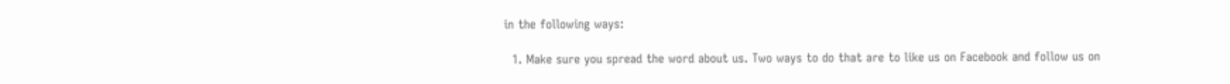in the following ways:

  1. Make sure you spread the word about us. Two ways to do that are to like us on Facebook and follow us on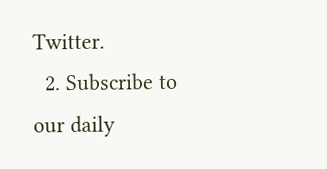Twitter.
  2. Subscribe to our daily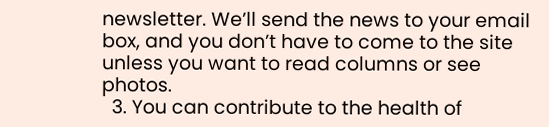newsletter. We’ll send the news to your email box, and you don’t have to come to the site unless you want to read columns or see photos.
  3. You can contribute to the health of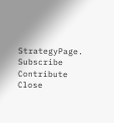StrategyPage.
Subscribe   Contribute   Close